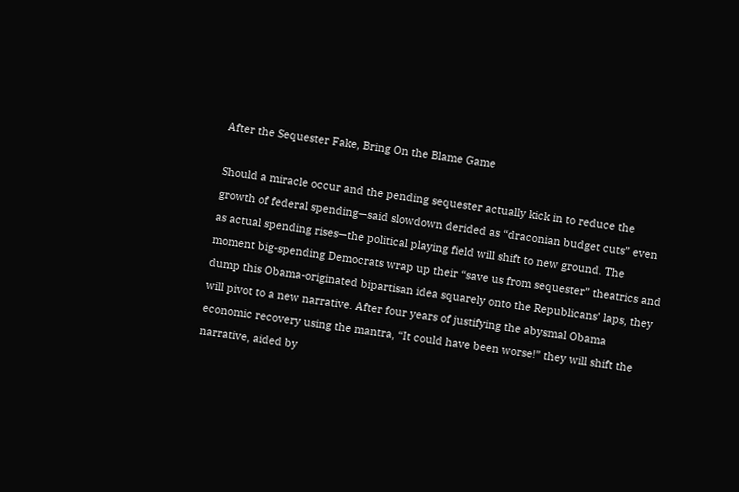After the Sequester Fake, Bring On the Blame Game

Should a miracle occur and the pending sequester actually kick in to reduce the growth of federal spending—said slowdown derided as “draconian budget cuts” even as actual spending rises—the political playing field will shift to new ground. The moment big-spending Democrats wrap up their “save us from sequester” theatrics and dump this Obama-originated bipartisan idea squarely onto the Republicans’ laps, they will pivot to a new narrative. After four years of justifying the abysmal Obama economic recovery using the mantra, “It could have been worse!” they will shift the narrative, aided by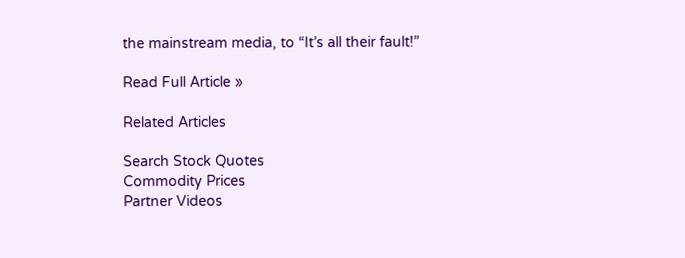the mainstream media, to “It’s all their fault!”

Read Full Article »

Related Articles

Search Stock Quotes
Commodity Prices
Partner Videos